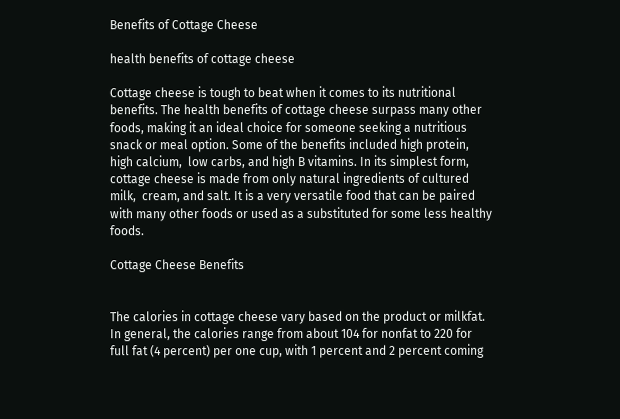Benefits of Cottage Cheese

health benefits of cottage cheese

Cottage cheese is tough to beat when it comes to its nutritional benefits. The health benefits of cottage cheese surpass many other foods, making it an ideal choice for someone seeking a nutritious snack or meal option. Some of the benefits included high protein, high calcium,  low carbs, and high B vitamins. In its simplest form, cottage cheese is made from only natural ingredients of cultured milk,  cream, and salt. It is a very versatile food that can be paired with many other foods or used as a substituted for some less healthy foods.

Cottage Cheese Benefits


The calories in cottage cheese vary based on the product or milkfat. In general, the calories range from about 104 for nonfat to 220 for full fat (4 percent) per one cup, with 1 percent and 2 percent coming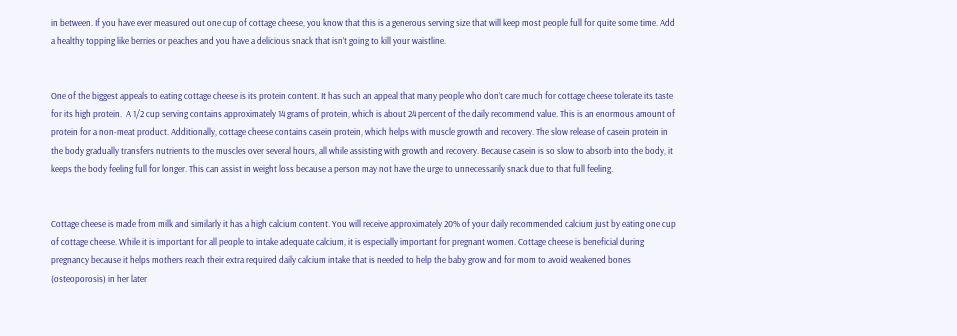in between. If you have ever measured out one cup of cottage cheese, you know that this is a generous serving size that will keep most people full for quite some time. Add a healthy topping like berries or peaches and you have a delicious snack that isn’t going to kill your waistline.


One of the biggest appeals to eating cottage cheese is its protein content. It has such an appeal that many people who don’t care much for cottage cheese tolerate its taste for its high protein.  A 1/2 cup serving contains approximately 14 grams of protein, which is about 24 percent of the daily recommend value. This is an enormous amount of protein for a non-meat product. Additionally, cottage cheese contains casein protein, which helps with muscle growth and recovery. The slow release of casein protein in the body gradually transfers nutrients to the muscles over several hours, all while assisting with growth and recovery. Because casein is so slow to absorb into the body, it keeps the body feeling full for longer. This can assist in weight loss because a person may not have the urge to unnecessarily snack due to that full feeling.


Cottage cheese is made from milk and similarly it has a high calcium content. You will receive approximately 20% of your daily recommended calcium just by eating one cup of cottage cheese. While it is important for all people to intake adequate calcium, it is especially important for pregnant women. Cottage cheese is beneficial during pregnancy because it helps mothers reach their extra required daily calcium intake that is needed to help the baby grow and for mom to avoid weakened bones (osteoporosis) in her later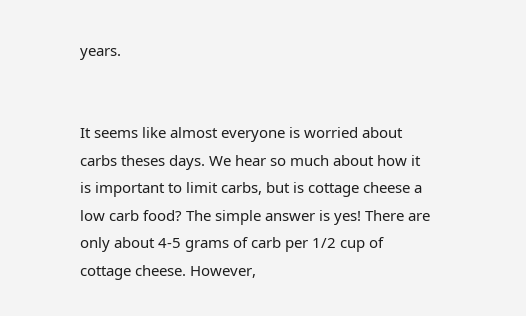years.


It seems like almost everyone is worried about carbs theses days. We hear so much about how it is important to limit carbs, but is cottage cheese a low carb food? The simple answer is yes! There are only about 4-5 grams of carb per 1/2 cup of cottage cheese. However,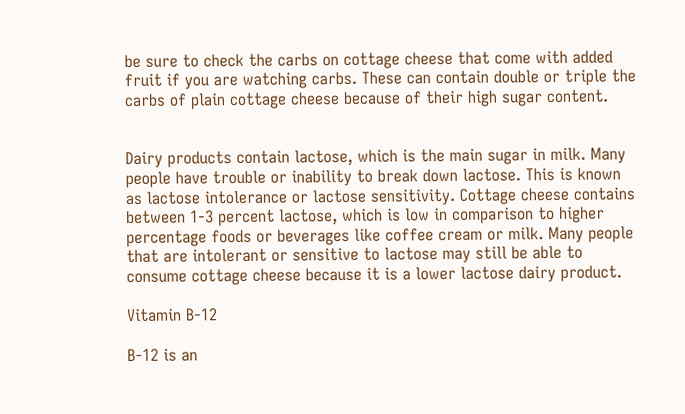be sure to check the carbs on cottage cheese that come with added fruit if you are watching carbs. These can contain double or triple the carbs of plain cottage cheese because of their high sugar content.


Dairy products contain lactose, which is the main sugar in milk. Many people have trouble or inability to break down lactose. This is known as lactose intolerance or lactose sensitivity. Cottage cheese contains between 1-3 percent lactose, which is low in comparison to higher percentage foods or beverages like coffee cream or milk. Many people that are intolerant or sensitive to lactose may still be able to consume cottage cheese because it is a lower lactose dairy product.

Vitamin B-12

B-12 is an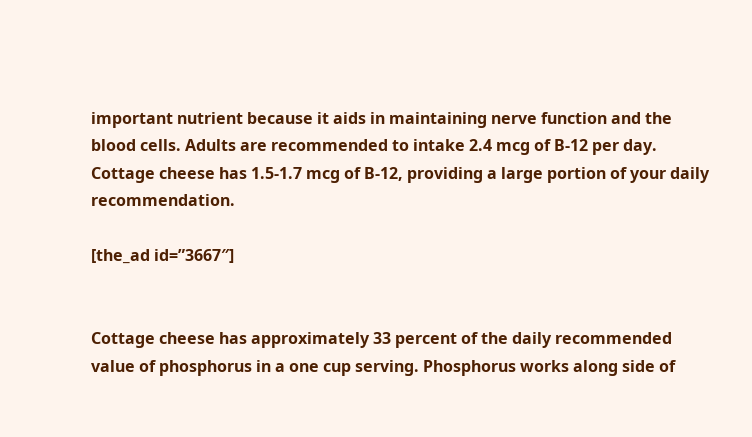important nutrient because it aids in maintaining nerve function and the blood cells. Adults are recommended to intake 2.4 mcg of B-12 per day. Cottage cheese has 1.5-1.7 mcg of B-12, providing a large portion of your daily recommendation.

[the_ad id=”3667″]


Cottage cheese has approximately 33 percent of the daily recommended value of phosphorus in a one cup serving. Phosphorus works along side of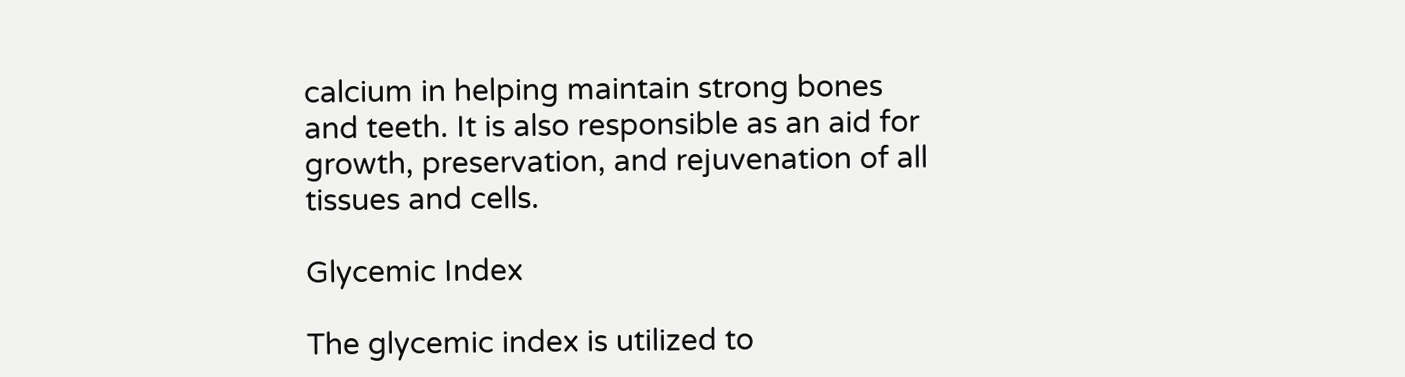calcium in helping maintain strong bones and teeth. It is also responsible as an aid for growth, preservation, and rejuvenation of all tissues and cells.

Glycemic Index

The glycemic index is utilized to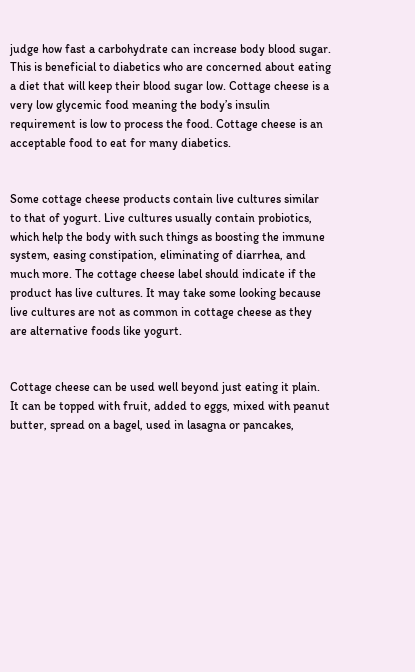judge how fast a carbohydrate can increase body blood sugar. This is beneficial to diabetics who are concerned about eating a diet that will keep their blood sugar low. Cottage cheese is a very low glycemic food meaning the body’s insulin requirement is low to process the food. Cottage cheese is an acceptable food to eat for many diabetics.


Some cottage cheese products contain live cultures similar to that of yogurt. Live cultures usually contain probiotics, which help the body with such things as boosting the immune system, easing constipation, eliminating of diarrhea, and much more. The cottage cheese label should indicate if the product has live cultures. It may take some looking because live cultures are not as common in cottage cheese as they are alternative foods like yogurt.


Cottage cheese can be used well beyond just eating it plain. It can be topped with fruit, added to eggs, mixed with peanut butter, spread on a bagel, used in lasagna or pancakes,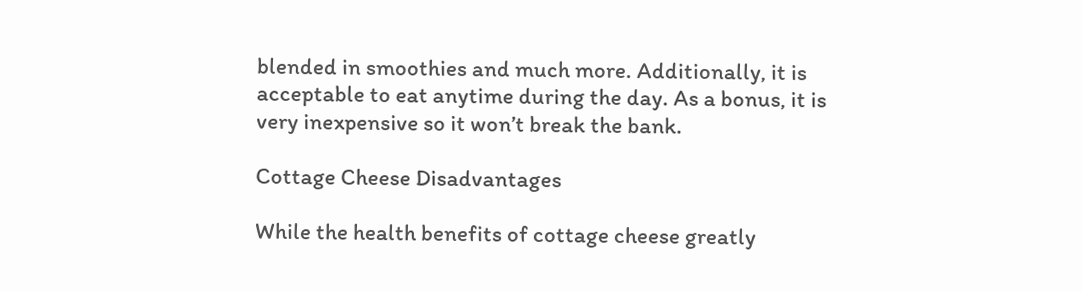blended in smoothies and much more. Additionally, it is acceptable to eat anytime during the day. As a bonus, it is very inexpensive so it won’t break the bank.

Cottage Cheese Disadvantages

While the health benefits of cottage cheese greatly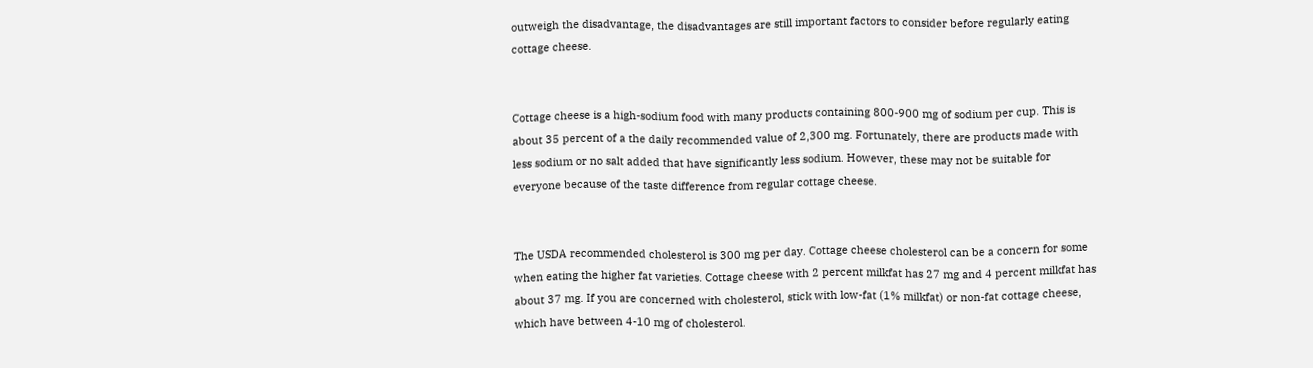outweigh the disadvantage, the disadvantages are still important factors to consider before regularly eating cottage cheese.


Cottage cheese is a high-sodium food with many products containing 800-900 mg of sodium per cup. This is about 35 percent of a the daily recommended value of 2,300 mg. Fortunately, there are products made with less sodium or no salt added that have significantly less sodium. However, these may not be suitable for everyone because of the taste difference from regular cottage cheese.


The USDA recommended cholesterol is 300 mg per day. Cottage cheese cholesterol can be a concern for some when eating the higher fat varieties. Cottage cheese with 2 percent milkfat has 27 mg and 4 percent milkfat has about 37 mg. If you are concerned with cholesterol, stick with low-fat (1% milkfat) or non-fat cottage cheese, which have between 4-10 mg of cholesterol.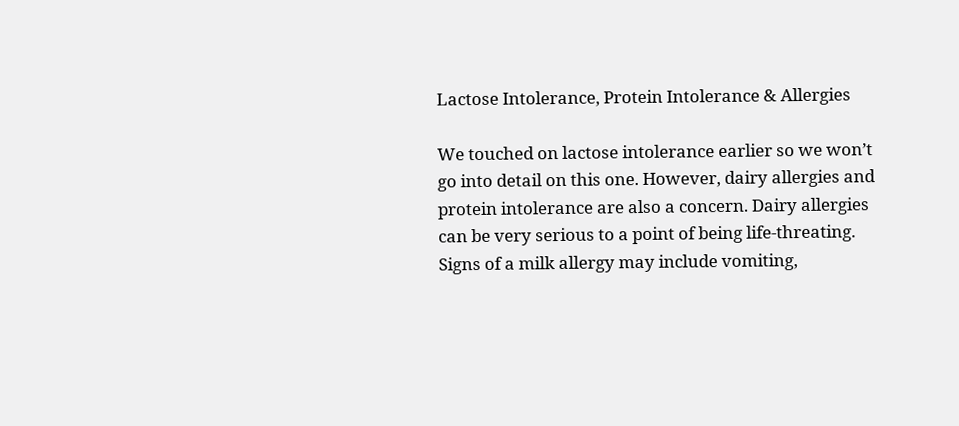Lactose Intolerance, Protein Intolerance & Allergies

We touched on lactose intolerance earlier so we won’t go into detail on this one. However, dairy allergies and protein intolerance are also a concern. Dairy allergies can be very serious to a point of being life-threating. Signs of a milk allergy may include vomiting,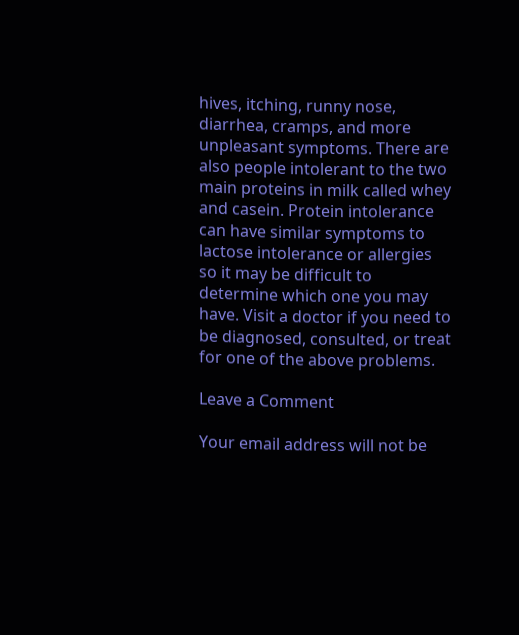hives, itching, runny nose, diarrhea, cramps, and more unpleasant symptoms. There are also people intolerant to the two main proteins in milk called whey and casein. Protein intolerance can have similar symptoms to lactose intolerance or allergies so it may be difficult to determine which one you may have. Visit a doctor if you need to be diagnosed, consulted, or treat for one of the above problems.

Leave a Comment

Your email address will not be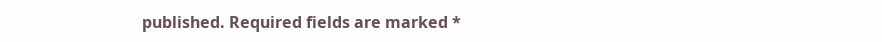published. Required fields are marked *